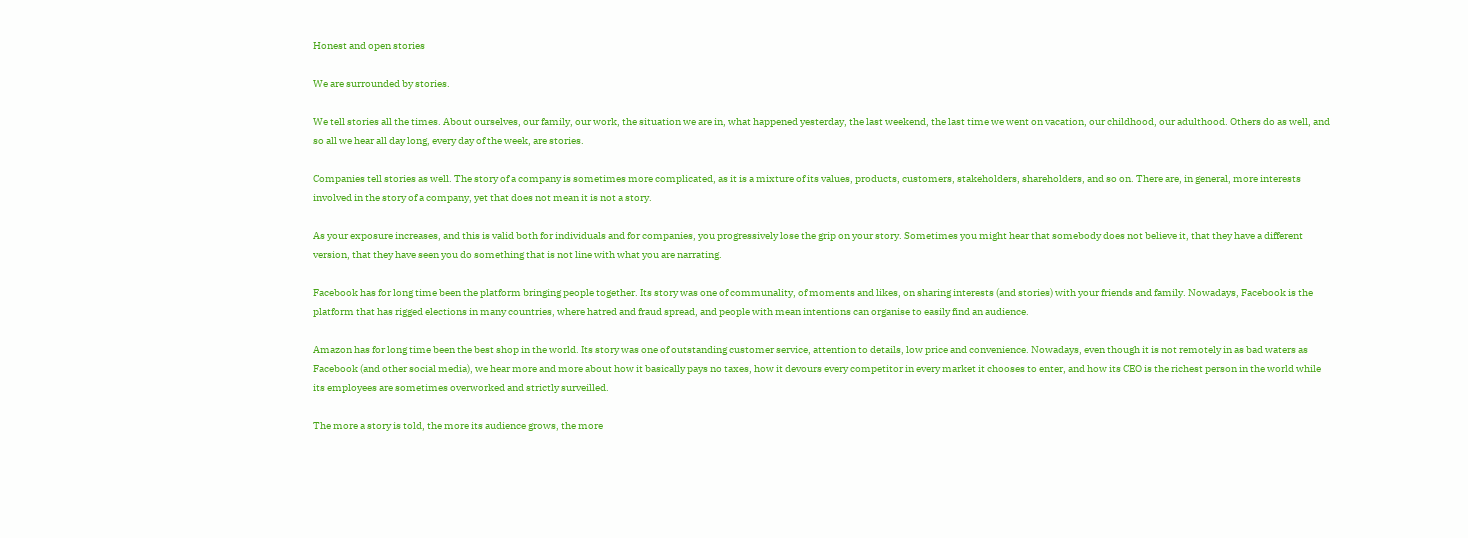Honest and open stories

We are surrounded by stories.

We tell stories all the times. About ourselves, our family, our work, the situation we are in, what happened yesterday, the last weekend, the last time we went on vacation, our childhood, our adulthood. Others do as well, and so all we hear all day long, every day of the week, are stories.

Companies tell stories as well. The story of a company is sometimes more complicated, as it is a mixture of its values, products, customers, stakeholders, shareholders, and so on. There are, in general, more interests involved in the story of a company, yet that does not mean it is not a story.

As your exposure increases, and this is valid both for individuals and for companies, you progressively lose the grip on your story. Sometimes you might hear that somebody does not believe it, that they have a different version, that they have seen you do something that is not line with what you are narrating.

Facebook has for long time been the platform bringing people together. Its story was one of communality, of moments and likes, on sharing interests (and stories) with your friends and family. Nowadays, Facebook is the platform that has rigged elections in many countries, where hatred and fraud spread, and people with mean intentions can organise to easily find an audience.

Amazon has for long time been the best shop in the world. Its story was one of outstanding customer service, attention to details, low price and convenience. Nowadays, even though it is not remotely in as bad waters as Facebook (and other social media), we hear more and more about how it basically pays no taxes, how it devours every competitor in every market it chooses to enter, and how its CEO is the richest person in the world while its employees are sometimes overworked and strictly surveilled.

The more a story is told, the more its audience grows, the more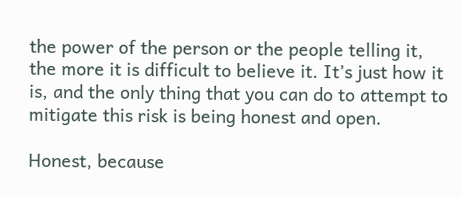the power of the person or the people telling it, the more it is difficult to believe it. It’s just how it is, and the only thing that you can do to attempt to mitigate this risk is being honest and open.

Honest, because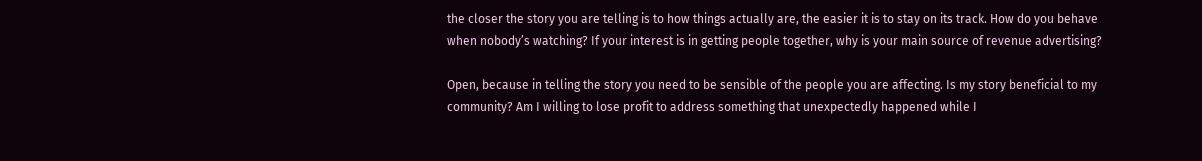the closer the story you are telling is to how things actually are, the easier it is to stay on its track. How do you behave when nobody’s watching? If your interest is in getting people together, why is your main source of revenue advertising?

Open, because in telling the story you need to be sensible of the people you are affecting. Is my story beneficial to my community? Am I willing to lose profit to address something that unexpectedly happened while I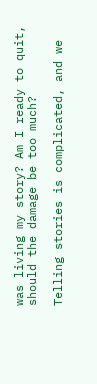was living my story? Am I ready to quit, should the damage be too much?

Telling stories is complicated, and we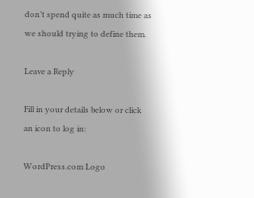don’t spend quite as much time as we should trying to define them.

Leave a Reply

Fill in your details below or click an icon to log in:

WordPress.com Logo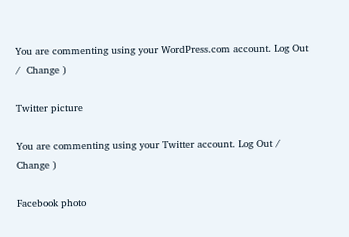You are commenting using your WordPress.com account. Log Out /  Change )

Twitter picture

You are commenting using your Twitter account. Log Out /  Change )

Facebook photo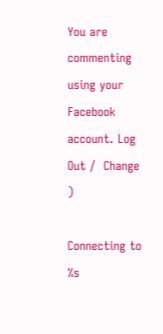You are commenting using your Facebook account. Log Out /  Change )

Connecting to %s